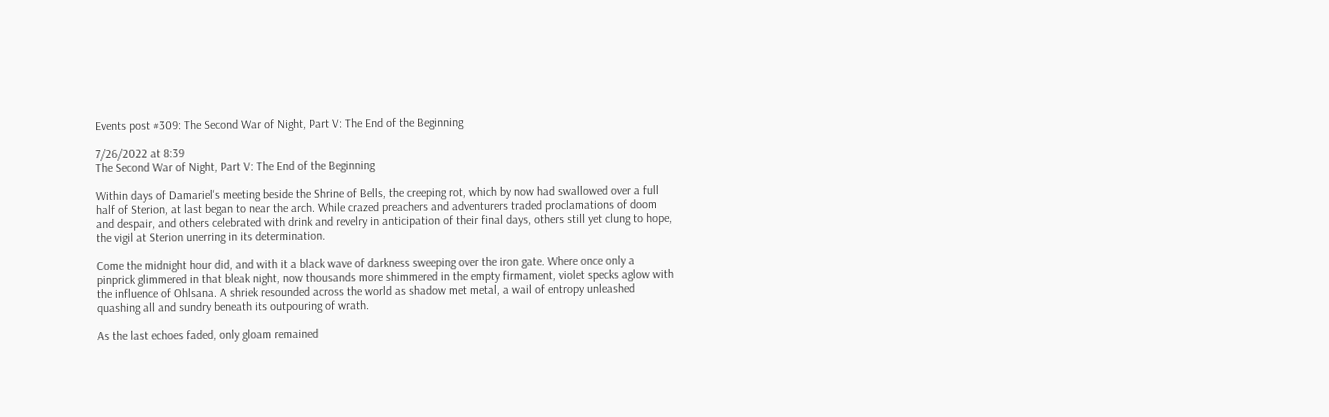Events post #309: The Second War of Night, Part V: The End of the Beginning

7/26/2022 at 8:39
The Second War of Night, Part V: The End of the Beginning

Within days of Damariel's meeting beside the Shrine of Bells, the creeping rot, which by now had swallowed over a full half of Sterion, at last began to near the arch. While crazed preachers and adventurers traded proclamations of doom and despair, and others celebrated with drink and revelry in anticipation of their final days, others still yet clung to hope, the vigil at Sterion unerring in its determination.

Come the midnight hour did, and with it a black wave of darkness sweeping over the iron gate. Where once only a pinprick glimmered in that bleak night, now thousands more shimmered in the empty firmament, violet specks aglow with the influence of Ohlsana. A shriek resounded across the world as shadow met metal, a wail of entropy unleashed quashing all and sundry beneath its outpouring of wrath.

As the last echoes faded, only gloam remained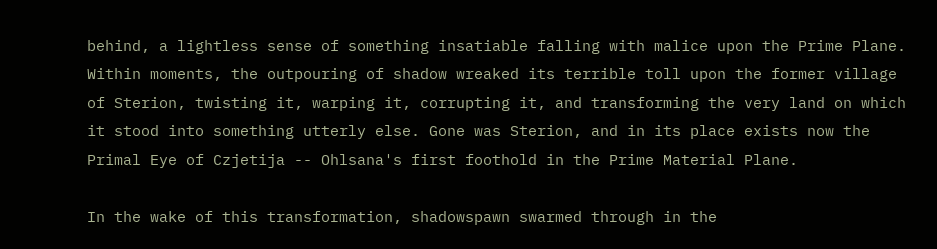behind, a lightless sense of something insatiable falling with malice upon the Prime Plane. Within moments, the outpouring of shadow wreaked its terrible toll upon the former village of Sterion, twisting it, warping it, corrupting it, and transforming the very land on which it stood into something utterly else. Gone was Sterion, and in its place exists now the Primal Eye of Czjetija -- Ohlsana's first foothold in the Prime Material Plane.

In the wake of this transformation, shadowspawn swarmed through in the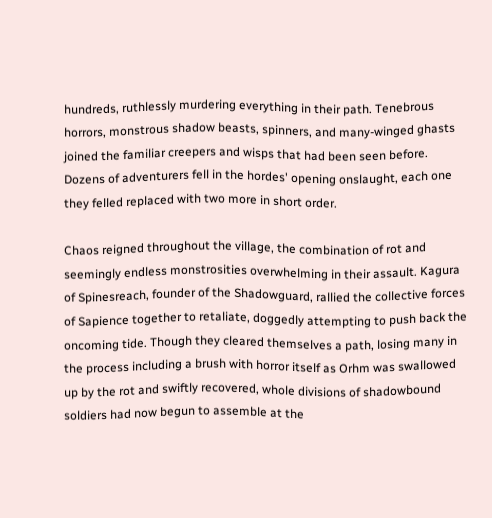hundreds, ruthlessly murdering everything in their path. Tenebrous horrors, monstrous shadow beasts, spinners, and many-winged ghasts joined the familiar creepers and wisps that had been seen before. Dozens of adventurers fell in the hordes' opening onslaught, each one they felled replaced with two more in short order.

Chaos reigned throughout the village, the combination of rot and seemingly endless monstrosities overwhelming in their assault. Kagura of Spinesreach, founder of the Shadowguard, rallied the collective forces of Sapience together to retaliate, doggedly attempting to push back the oncoming tide. Though they cleared themselves a path, losing many in the process including a brush with horror itself as Orhm was swallowed up by the rot and swiftly recovered, whole divisions of shadowbound soldiers had now begun to assemble at the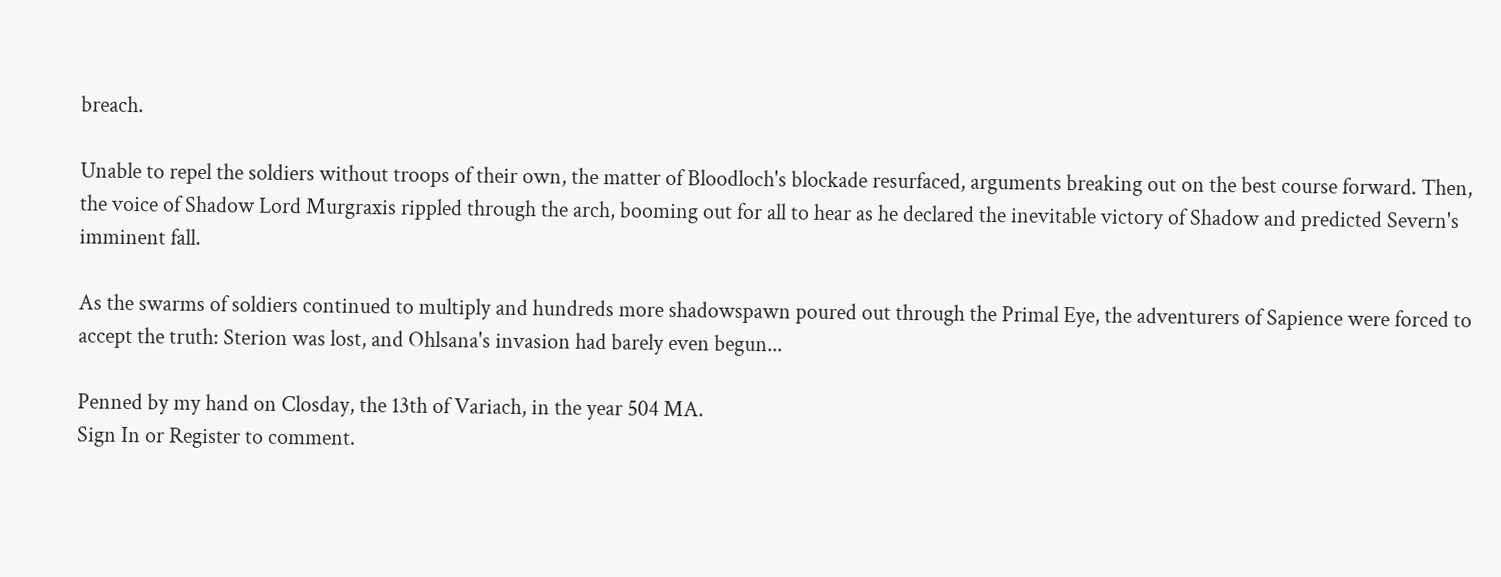breach.

Unable to repel the soldiers without troops of their own, the matter of Bloodloch's blockade resurfaced, arguments breaking out on the best course forward. Then, the voice of Shadow Lord Murgraxis rippled through the arch, booming out for all to hear as he declared the inevitable victory of Shadow and predicted Severn's imminent fall.

As the swarms of soldiers continued to multiply and hundreds more shadowspawn poured out through the Primal Eye, the adventurers of Sapience were forced to accept the truth: Sterion was lost, and Ohlsana's invasion had barely even begun...

Penned by my hand on Closday, the 13th of Variach, in the year 504 MA.
Sign In or Register to comment.